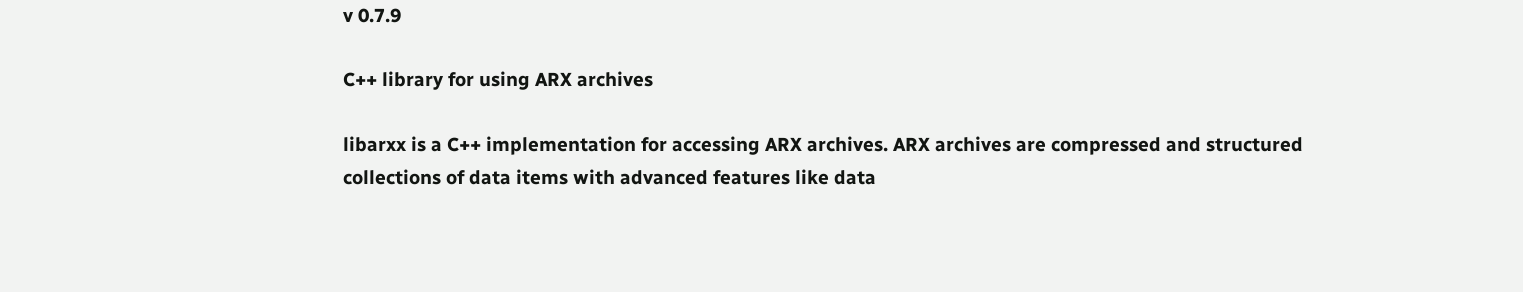v 0.7.9

C++ library for using ARX archives

libarxx is a C++ implementation for accessing ARX archives. ARX archives are compressed and structured collections of data items with advanced features like data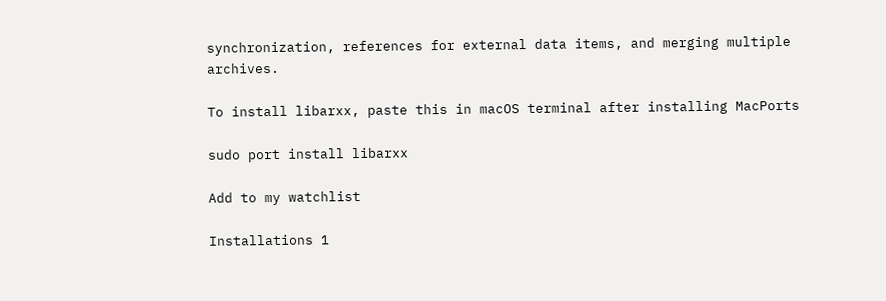synchronization, references for external data items, and merging multiple archives.

To install libarxx, paste this in macOS terminal after installing MacPorts

sudo port install libarxx

Add to my watchlist

Installations 1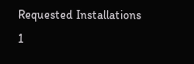Requested Installations 1